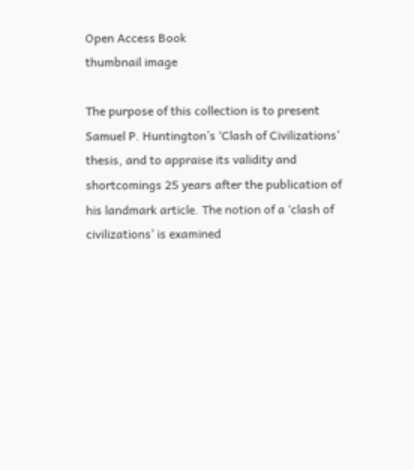Open Access Book
thumbnail image

The purpose of this collection is to present Samuel P. Huntington’s ‘Clash of Civilizations’ thesis, and to appraise its validity and shortcomings 25 years after the publication of his landmark article. The notion of a ‘clash of civilizations’ is examined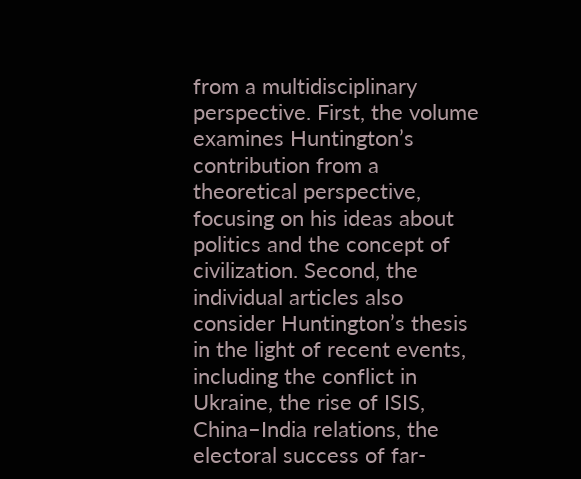from a multidisciplinary perspective. First, the volume examines Huntington’s contribution from a theoretical perspective, focusing on his ideas about politics and the concept of civilization. Second, the individual articles also consider Huntington’s thesis in the light of recent events, including the conflict in Ukraine, the rise of ISIS, China–India relations, the electoral success of far-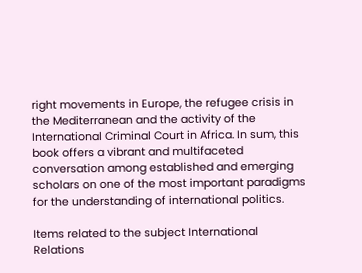right movements in Europe, the refugee crisis in the Mediterranean and the activity of the International Criminal Court in Africa. In sum, this book offers a vibrant and multifaceted conversation among established and emerging scholars on one of the most important paradigms for the understanding of international politics.

Items related to the subject International Relations